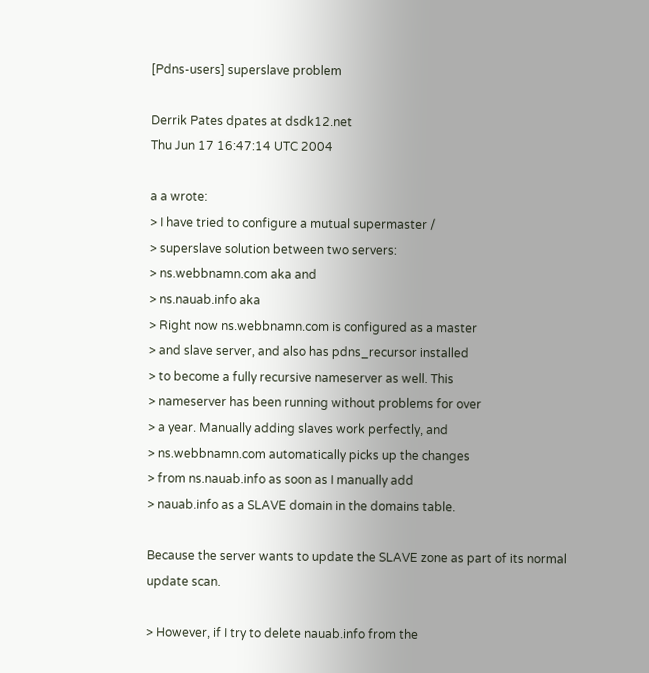[Pdns-users] superslave problem

Derrik Pates dpates at dsdk12.net
Thu Jun 17 16:47:14 UTC 2004

a a wrote:
> I have tried to configure a mutual supermaster /
> superslave solution between two servers:
> ns.webbnamn.com aka and
> ns.nauab.info aka
> Right now ns.webbnamn.com is configured as a master
> and slave server, and also has pdns_recursor installed
> to become a fully recursive nameserver as well. This
> nameserver has been running without problems for over
> a year. Manually adding slaves work perfectly, and
> ns.webbnamn.com automatically picks up the changes
> from ns.nauab.info as soon as I manually add
> nauab.info as a SLAVE domain in the domains table.

Because the server wants to update the SLAVE zone as part of its normal
update scan.

> However, if I try to delete nauab.info from the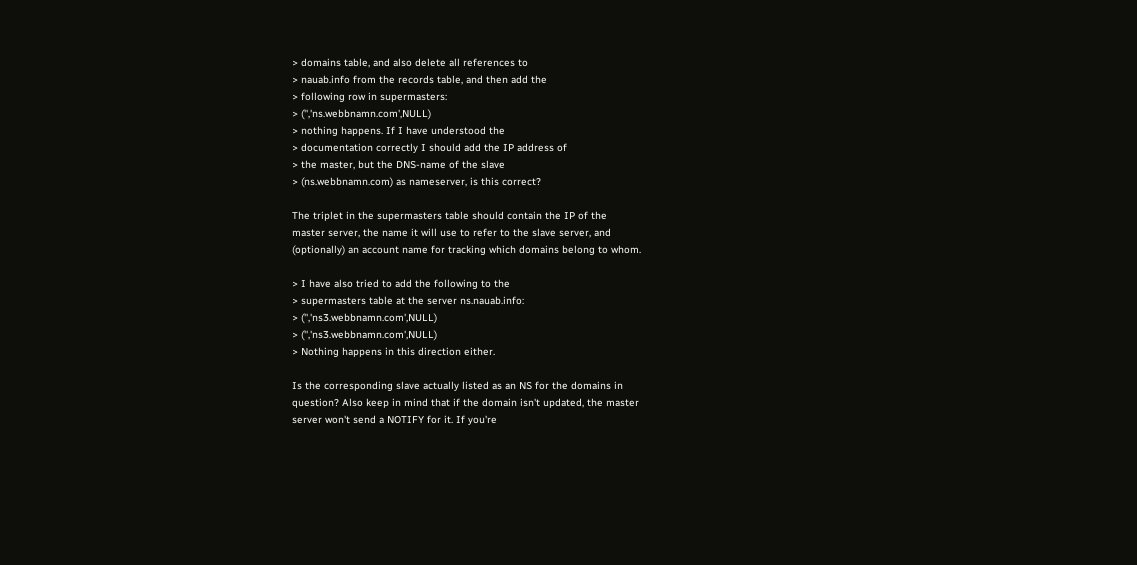> domains table, and also delete all references to
> nauab.info from the records table, and then add the
> following row in supermasters:
> ('','ns.webbnamn.com',NULL)
> nothing happens. If I have understood the
> documentation correctly I should add the IP address of
> the master, but the DNS-name of the slave
> (ns.webbnamn.com) as nameserver, is this correct?

The triplet in the supermasters table should contain the IP of the
master server, the name it will use to refer to the slave server, and
(optionally) an account name for tracking which domains belong to whom.

> I have also tried to add the following to the
> supermasters table at the server ns.nauab.info:
> ('','ns3.webbnamn.com',NULL)
> ('','ns3.webbnamn.com',NULL)
> Nothing happens in this direction either.

Is the corresponding slave actually listed as an NS for the domains in
question? Also keep in mind that if the domain isn't updated, the master
server won't send a NOTIFY for it. If you're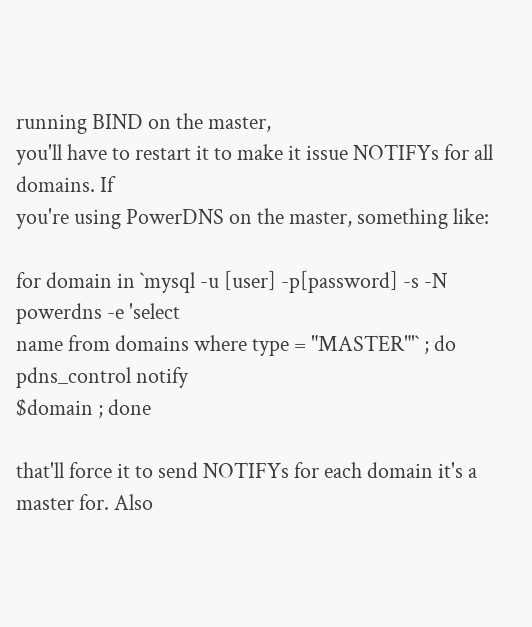running BIND on the master,
you'll have to restart it to make it issue NOTIFYs for all domains. If
you're using PowerDNS on the master, something like:

for domain in `mysql -u [user] -p[password] -s -N powerdns -e 'select
name from domains where type = "MASTER"'` ; do pdns_control notify
$domain ; done

that'll force it to send NOTIFYs for each domain it's a master for. Also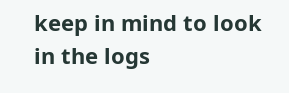keep in mind to look in the logs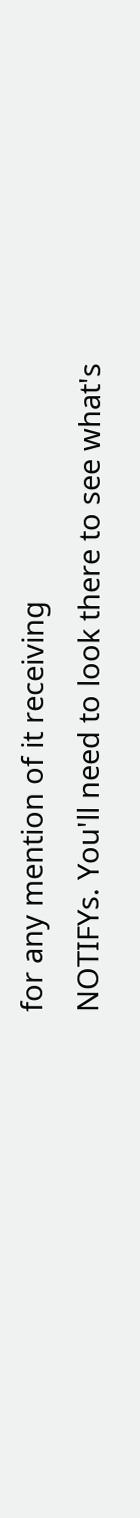for any mention of it receiving
NOTIFYs. You'll need to look there to see what's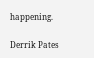happening.

Derrik Pates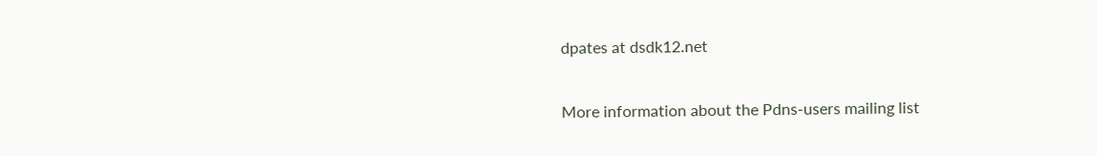dpates at dsdk12.net

More information about the Pdns-users mailing list